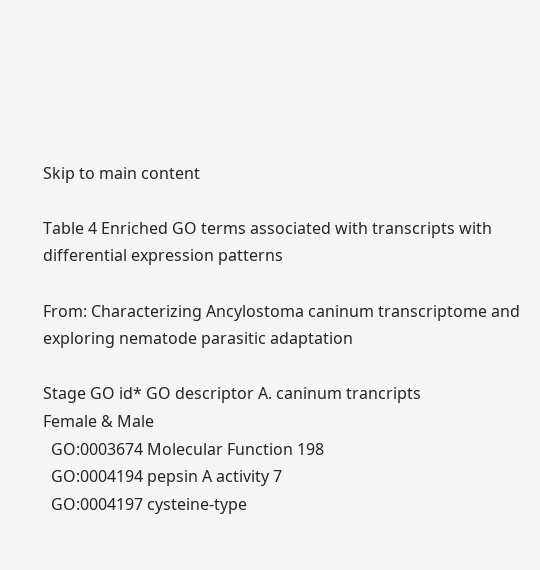Skip to main content

Table 4 Enriched GO terms associated with transcripts with differential expression patterns

From: Characterizing Ancylostoma caninum transcriptome and exploring nematode parasitic adaptation

Stage GO id* GO descriptor A. caninum trancripts
Female & Male
  GO:0003674 Molecular Function 198
  GO:0004194 pepsin A activity 7
  GO:0004197 cysteine-type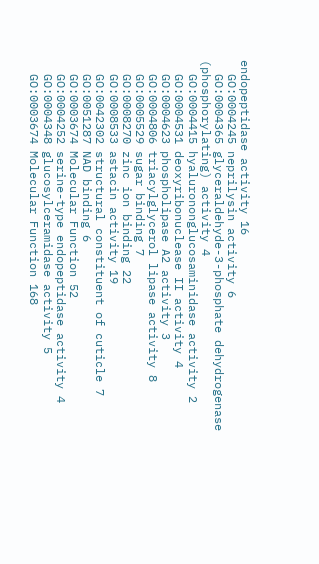endopeptidase activity 16
  GO:0004245 neprilysin activity 6
  GO:0004365 glyceraldehyde-3-phosphate dehydrogenase (phosphorylating) activity 4
  GO:0004415 hyalurononglucosaminidase activity 2
  GO:0004531 deoxyribonuclease II activity 4
  GO:0004623 phospholipase A2 activity 3
  GO:0004806 triacylglycerol lipase activity 8
  GO:0005529 sugar binding 7
  GO:0008270 zinc ion binding 22
  GO:0008533 astacin activity 19
  GO:0042302 structural constituent of cuticle 7
  GO:0051287 NAD binding 6
  GO:0003674 Molecular Function 52
  GO:0004252 serine-type endopeptidase activity 4
  GO:0004348 glucosylceramidase activity 5
  GO:0003674 Molecular Function 168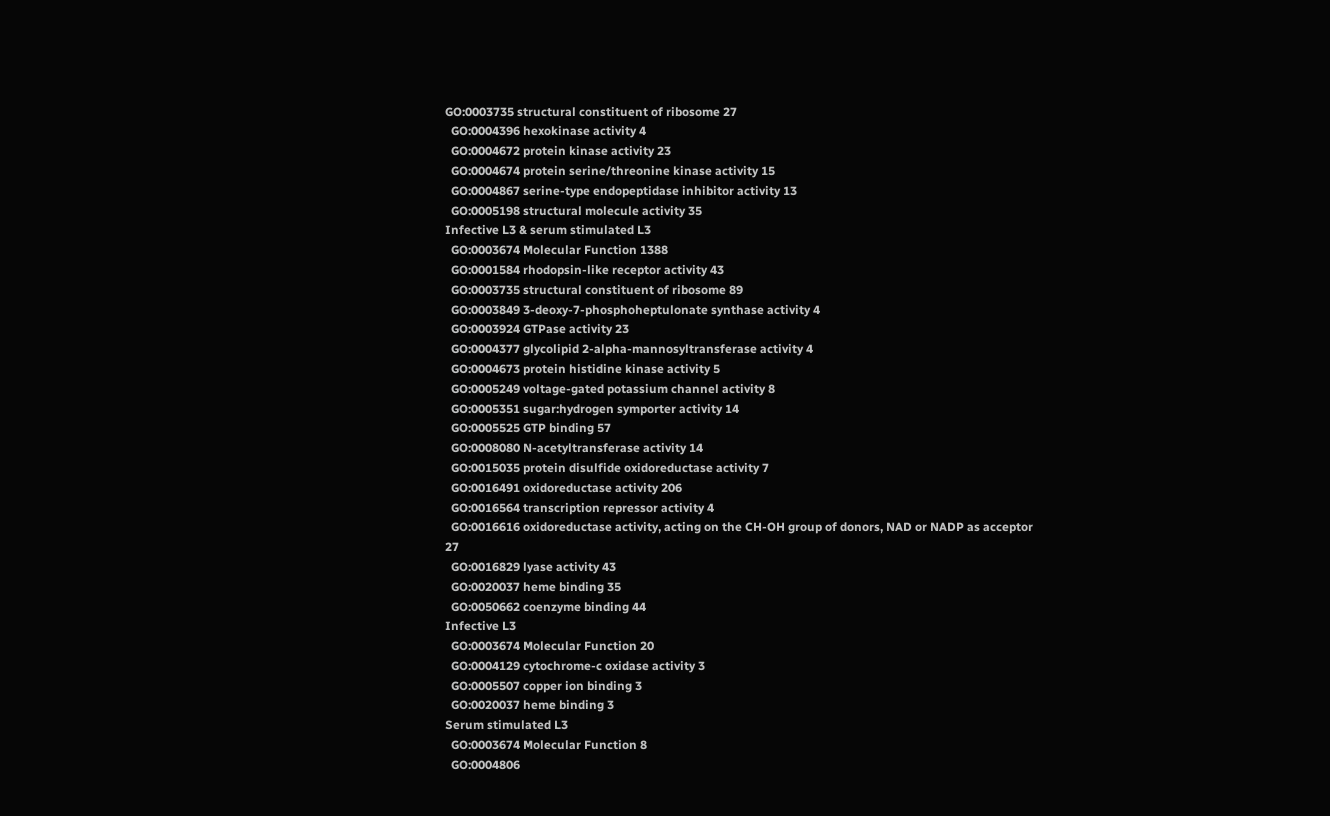GO:0003735 structural constituent of ribosome 27
  GO:0004396 hexokinase activity 4
  GO:0004672 protein kinase activity 23
  GO:0004674 protein serine/threonine kinase activity 15
  GO:0004867 serine-type endopeptidase inhibitor activity 13
  GO:0005198 structural molecule activity 35
Infective L3 & serum stimulated L3
  GO:0003674 Molecular Function 1388
  GO:0001584 rhodopsin-like receptor activity 43
  GO:0003735 structural constituent of ribosome 89
  GO:0003849 3-deoxy-7-phosphoheptulonate synthase activity 4
  GO:0003924 GTPase activity 23
  GO:0004377 glycolipid 2-alpha-mannosyltransferase activity 4
  GO:0004673 protein histidine kinase activity 5
  GO:0005249 voltage-gated potassium channel activity 8
  GO:0005351 sugar:hydrogen symporter activity 14
  GO:0005525 GTP binding 57
  GO:0008080 N-acetyltransferase activity 14
  GO:0015035 protein disulfide oxidoreductase activity 7
  GO:0016491 oxidoreductase activity 206
  GO:0016564 transcription repressor activity 4
  GO:0016616 oxidoreductase activity, acting on the CH-OH group of donors, NAD or NADP as acceptor 27
  GO:0016829 lyase activity 43
  GO:0020037 heme binding 35
  GO:0050662 coenzyme binding 44
Infective L3
  GO:0003674 Molecular Function 20
  GO:0004129 cytochrome-c oxidase activity 3
  GO:0005507 copper ion binding 3
  GO:0020037 heme binding 3
Serum stimulated L3
  GO:0003674 Molecular Function 8
  GO:0004806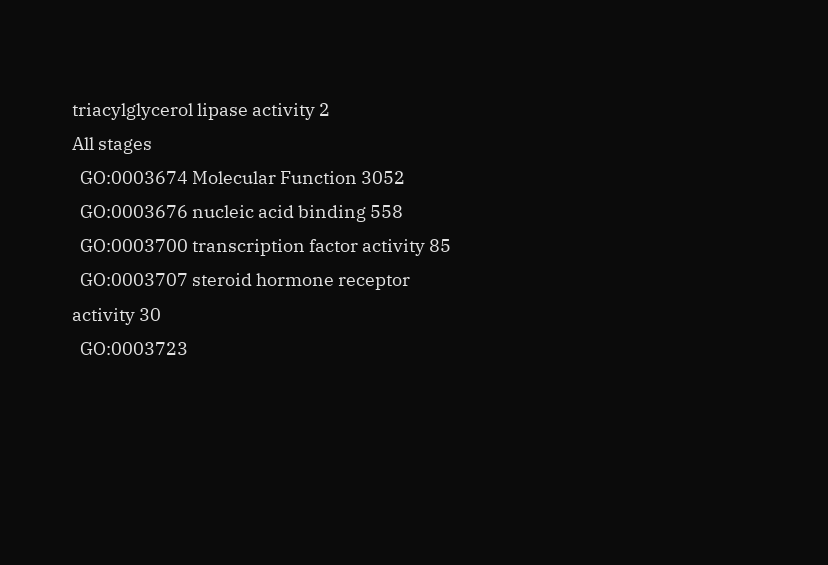triacylglycerol lipase activity 2
All stages
  GO:0003674 Molecular Function 3052
  GO:0003676 nucleic acid binding 558
  GO:0003700 transcription factor activity 85
  GO:0003707 steroid hormone receptor activity 30
  GO:0003723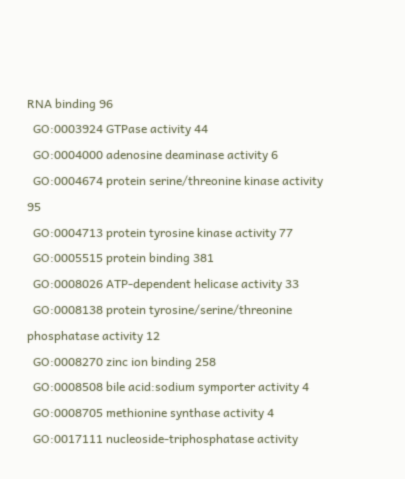RNA binding 96
  GO:0003924 GTPase activity 44
  GO:0004000 adenosine deaminase activity 6
  GO:0004674 protein serine/threonine kinase activity 95
  GO:0004713 protein tyrosine kinase activity 77
  GO:0005515 protein binding 381
  GO:0008026 ATP-dependent helicase activity 33
  GO:0008138 protein tyrosine/serine/threonine phosphatase activity 12
  GO:0008270 zinc ion binding 258
  GO:0008508 bile acid:sodium symporter activity 4
  GO:0008705 methionine synthase activity 4
  GO:0017111 nucleoside-triphosphatase activity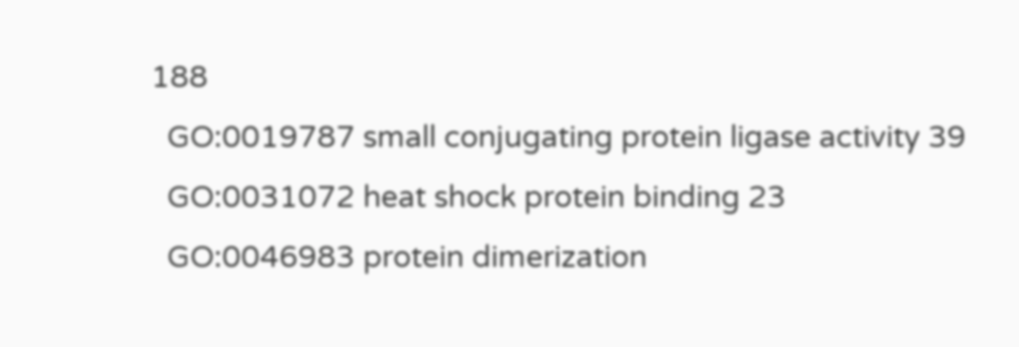188
  GO:0019787 small conjugating protein ligase activity 39
  GO:0031072 heat shock protein binding 23
  GO:0046983 protein dimerization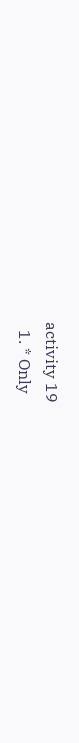activity 19
  1. * Only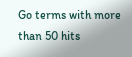Go terms with more than 50 hits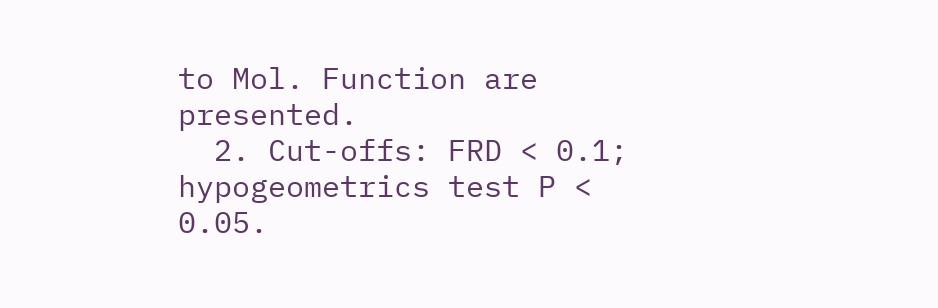to Mol. Function are presented.
  2. Cut-offs: FRD < 0.1; hypogeometrics test P < 0.05.